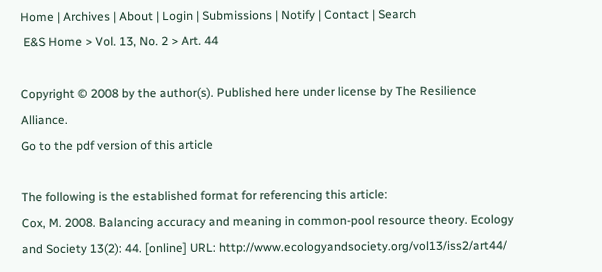Home | Archives | About | Login | Submissions | Notify | Contact | Search
 E&S Home > Vol. 13, No. 2 > Art. 44

Copyright © 2008 by the author(s). Published here under license by The Resilience Alliance.
Go to the pdf version of this article

The following is the established format for referencing this article:
Cox, M. 2008. Balancing accuracy and meaning in common-pool resource theory. Ecology and Society 13(2): 44. [online] URL: http://www.ecologyandsociety.org/vol13/iss2/art44/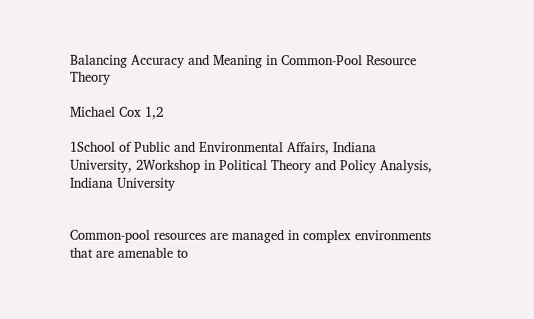Balancing Accuracy and Meaning in Common-Pool Resource Theory

Michael Cox 1,2

1School of Public and Environmental Affairs, Indiana University, 2Workshop in Political Theory and Policy Analysis, Indiana University


Common-pool resources are managed in complex environments that are amenable to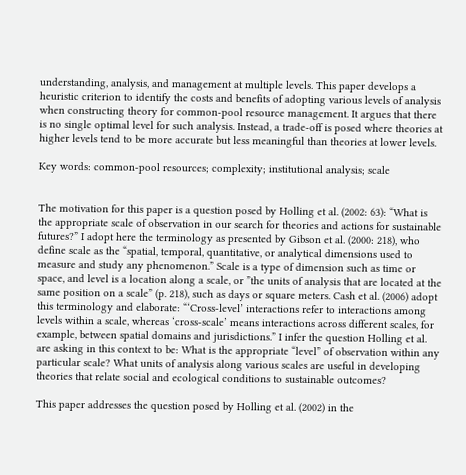understanding, analysis, and management at multiple levels. This paper develops a heuristic criterion to identify the costs and benefits of adopting various levels of analysis when constructing theory for common-pool resource management. It argues that there is no single optimal level for such analysis. Instead, a trade-off is posed where theories at higher levels tend to be more accurate but less meaningful than theories at lower levels.

Key words: common-pool resources; complexity; institutional analysis; scale


The motivation for this paper is a question posed by Holling et al. (2002: 63): “What is the appropriate scale of observation in our search for theories and actions for sustainable futures?” I adopt here the terminology as presented by Gibson et al. (2000: 218), who define scale as the “spatial, temporal, quantitative, or analytical dimensions used to measure and study any phenomenon.” Scale is a type of dimension such as time or space, and level is a location along a scale, or ”the units of analysis that are located at the same position on a scale” (p. 218), such as days or square meters. Cash et al. (2006) adopt this terminology and elaborate: “‘Cross-level’ interactions refer to interactions among levels within a scale, whereas ‘cross-scale’ means interactions across different scales, for example, between spatial domains and jurisdictions.” I infer the question Holling et al. are asking in this context to be: What is the appropriate “level” of observation within any particular scale? What units of analysis along various scales are useful in developing theories that relate social and ecological conditions to sustainable outcomes?

This paper addresses the question posed by Holling et al. (2002) in the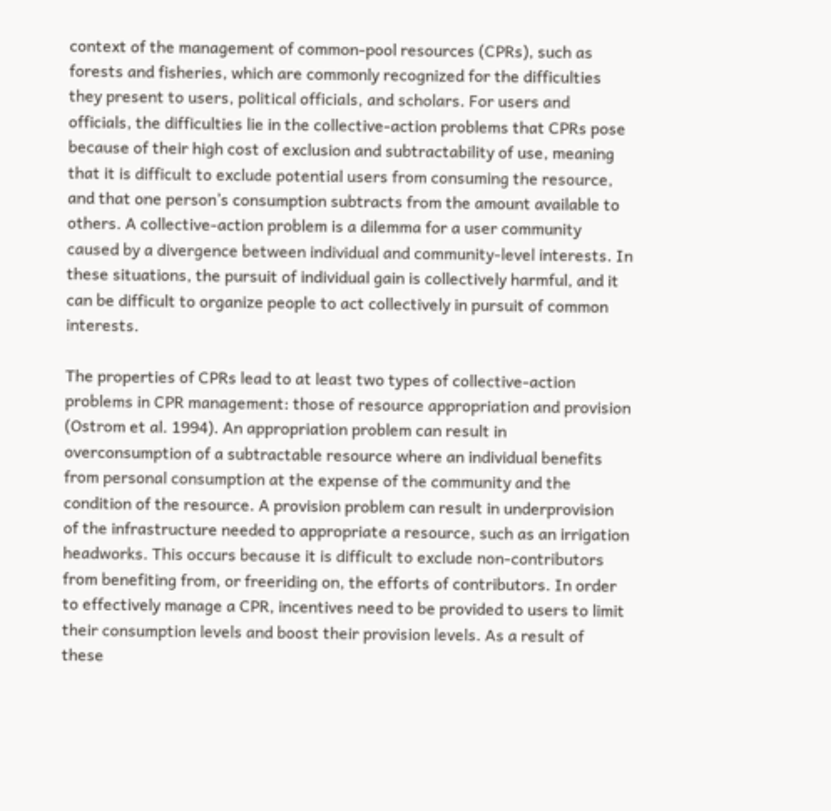context of the management of common-pool resources (CPRs), such as forests and fisheries, which are commonly recognized for the difficulties they present to users, political officials, and scholars. For users and officials, the difficulties lie in the collective-action problems that CPRs pose because of their high cost of exclusion and subtractability of use, meaning that it is difficult to exclude potential users from consuming the resource, and that one person’s consumption subtracts from the amount available to others. A collective-action problem is a dilemma for a user community caused by a divergence between individual and community-level interests. In these situations, the pursuit of individual gain is collectively harmful, and it can be difficult to organize people to act collectively in pursuit of common interests.

The properties of CPRs lead to at least two types of collective-action problems in CPR management: those of resource appropriation and provision (Ostrom et al. 1994). An appropriation problem can result in overconsumption of a subtractable resource where an individual benefits from personal consumption at the expense of the community and the condition of the resource. A provision problem can result in underprovision of the infrastructure needed to appropriate a resource, such as an irrigation headworks. This occurs because it is difficult to exclude non-contributors from benefiting from, or freeriding on, the efforts of contributors. In order to effectively manage a CPR, incentives need to be provided to users to limit their consumption levels and boost their provision levels. As a result of these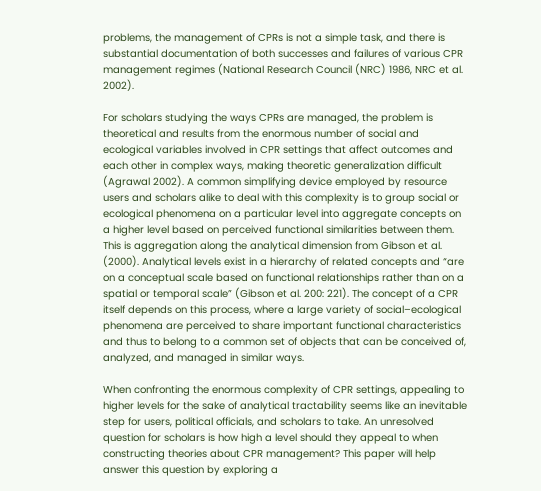problems, the management of CPRs is not a simple task, and there is substantial documentation of both successes and failures of various CPR management regimes (National Research Council (NRC) 1986, NRC et al. 2002).

For scholars studying the ways CPRs are managed, the problem is theoretical and results from the enormous number of social and ecological variables involved in CPR settings that affect outcomes and each other in complex ways, making theoretic generalization difficult (Agrawal 2002). A common simplifying device employed by resource users and scholars alike to deal with this complexity is to group social or ecological phenomena on a particular level into aggregate concepts on a higher level based on perceived functional similarities between them. This is aggregation along the analytical dimension from Gibson et al. (2000). Analytical levels exist in a hierarchy of related concepts and “are on a conceptual scale based on functional relationships rather than on a spatial or temporal scale” (Gibson et al. 200: 221). The concept of a CPR itself depends on this process, where a large variety of social–ecological phenomena are perceived to share important functional characteristics and thus to belong to a common set of objects that can be conceived of, analyzed, and managed in similar ways.

When confronting the enormous complexity of CPR settings, appealing to higher levels for the sake of analytical tractability seems like an inevitable step for users, political officials, and scholars to take. An unresolved question for scholars is how high a level should they appeal to when constructing theories about CPR management? This paper will help answer this question by exploring a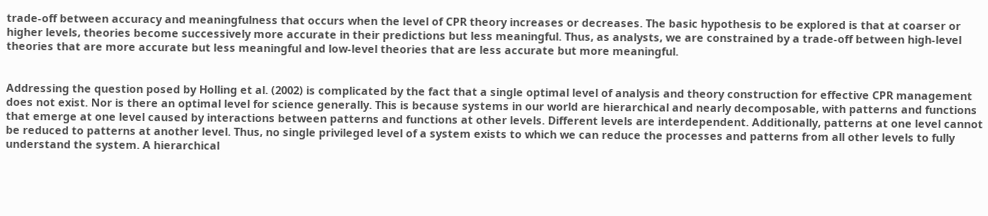trade-off between accuracy and meaningfulness that occurs when the level of CPR theory increases or decreases. The basic hypothesis to be explored is that at coarser or higher levels, theories become successively more accurate in their predictions but less meaningful. Thus, as analysts, we are constrained by a trade-off between high-level theories that are more accurate but less meaningful and low-level theories that are less accurate but more meaningful.


Addressing the question posed by Holling et al. (2002) is complicated by the fact that a single optimal level of analysis and theory construction for effective CPR management does not exist. Nor is there an optimal level for science generally. This is because systems in our world are hierarchical and nearly decomposable, with patterns and functions that emerge at one level caused by interactions between patterns and functions at other levels. Different levels are interdependent. Additionally, patterns at one level cannot be reduced to patterns at another level. Thus, no single privileged level of a system exists to which we can reduce the processes and patterns from all other levels to fully understand the system. A hierarchical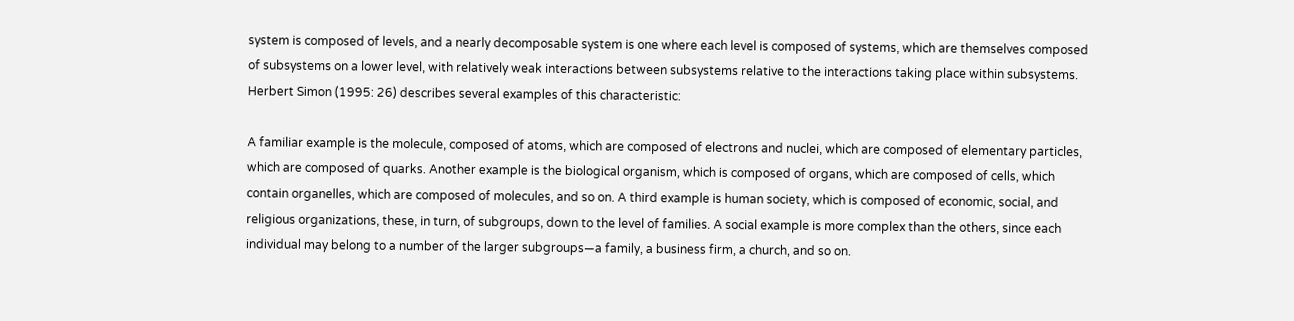system is composed of levels, and a nearly decomposable system is one where each level is composed of systems, which are themselves composed of subsystems on a lower level, with relatively weak interactions between subsystems relative to the interactions taking place within subsystems. Herbert Simon (1995: 26) describes several examples of this characteristic:

A familiar example is the molecule, composed of atoms, which are composed of electrons and nuclei, which are composed of elementary particles, which are composed of quarks. Another example is the biological organism, which is composed of organs, which are composed of cells, which contain organelles, which are composed of molecules, and so on. A third example is human society, which is composed of economic, social, and religious organizations, these, in turn, of subgroups, down to the level of families. A social example is more complex than the others, since each individual may belong to a number of the larger subgroups—a family, a business firm, a church, and so on.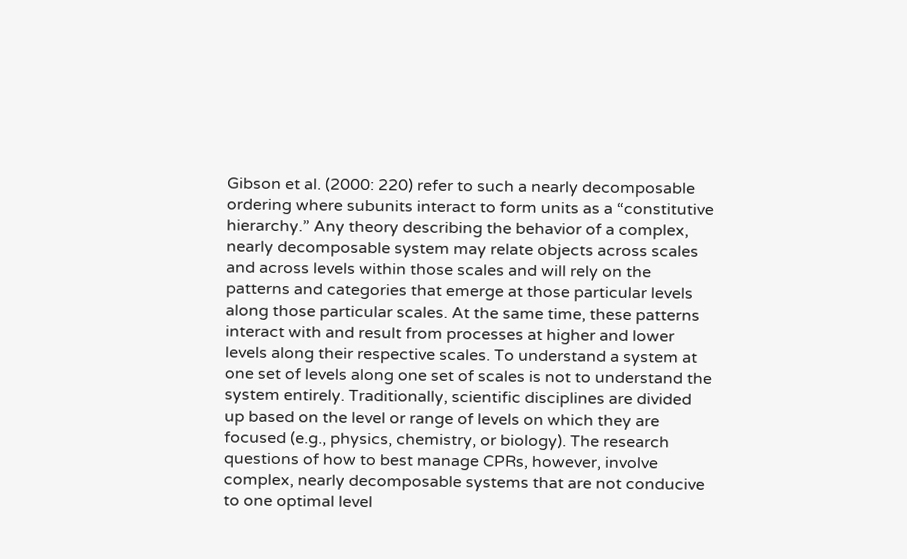Gibson et al. (2000: 220) refer to such a nearly decomposable ordering where subunits interact to form units as a “constitutive hierarchy.” Any theory describing the behavior of a complex, nearly decomposable system may relate objects across scales and across levels within those scales and will rely on the patterns and categories that emerge at those particular levels along those particular scales. At the same time, these patterns interact with and result from processes at higher and lower levels along their respective scales. To understand a system at one set of levels along one set of scales is not to understand the system entirely. Traditionally, scientific disciplines are divided up based on the level or range of levels on which they are focused (e.g., physics, chemistry, or biology). The research questions of how to best manage CPRs, however, involve complex, nearly decomposable systems that are not conducive to one optimal level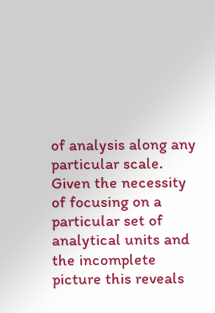of analysis along any particular scale. Given the necessity of focusing on a particular set of analytical units and the incomplete picture this reveals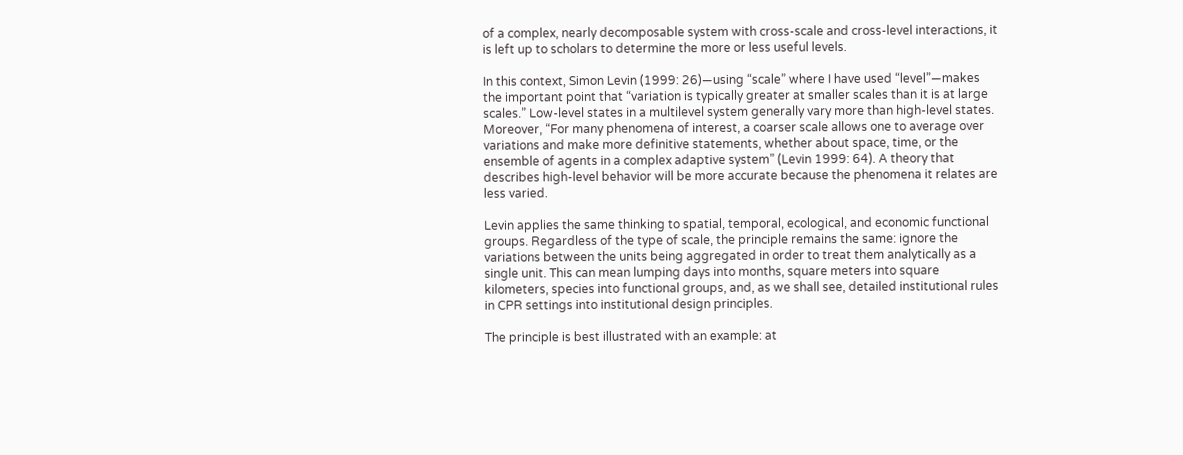of a complex, nearly decomposable system with cross-scale and cross-level interactions, it is left up to scholars to determine the more or less useful levels.

In this context, Simon Levin (1999: 26)—using “scale” where I have used “level”—makes the important point that “variation is typically greater at smaller scales than it is at large scales.” Low-level states in a multilevel system generally vary more than high-level states. Moreover, “For many phenomena of interest, a coarser scale allows one to average over variations and make more definitive statements, whether about space, time, or the ensemble of agents in a complex adaptive system” (Levin 1999: 64). A theory that describes high-level behavior will be more accurate because the phenomena it relates are less varied.

Levin applies the same thinking to spatial, temporal, ecological, and economic functional groups. Regardless of the type of scale, the principle remains the same: ignore the variations between the units being aggregated in order to treat them analytically as a single unit. This can mean lumping days into months, square meters into square kilometers, species into functional groups, and, as we shall see, detailed institutional rules in CPR settings into institutional design principles.

The principle is best illustrated with an example: at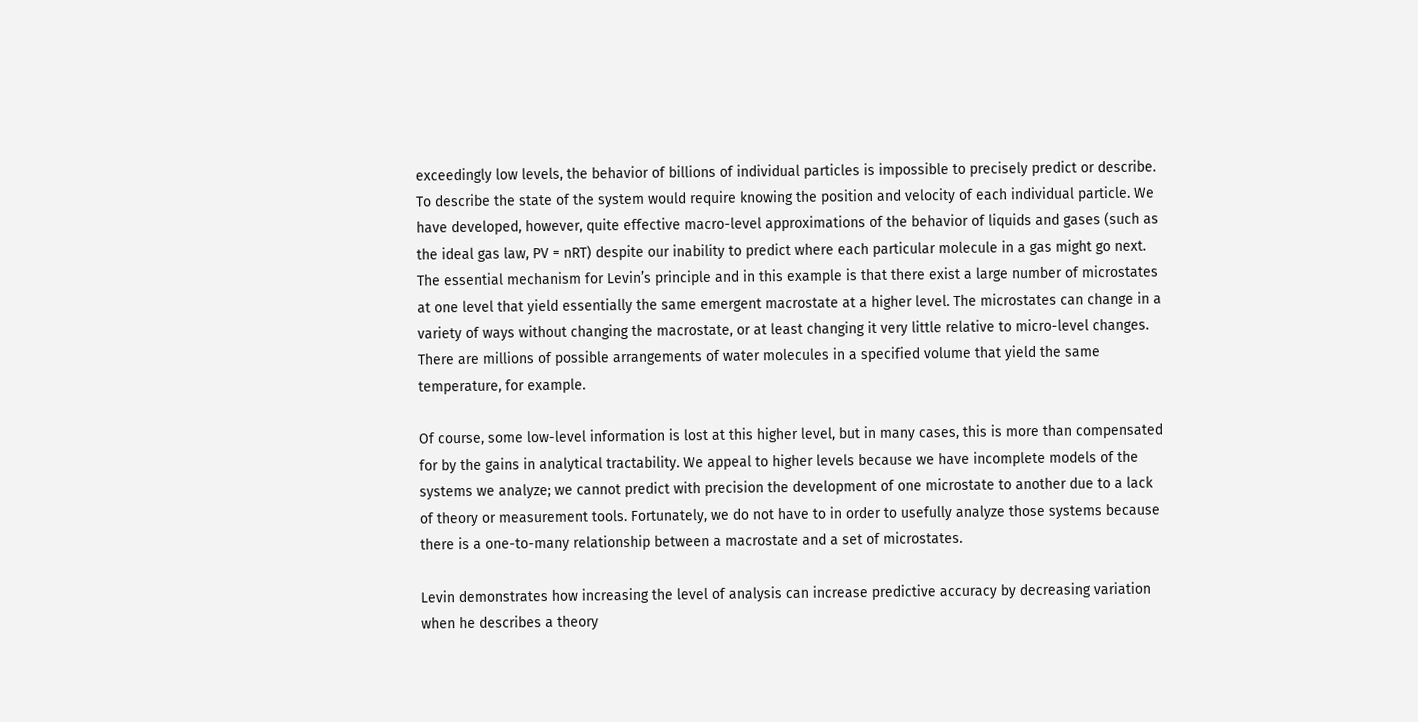exceedingly low levels, the behavior of billions of individual particles is impossible to precisely predict or describe. To describe the state of the system would require knowing the position and velocity of each individual particle. We have developed, however, quite effective macro-level approximations of the behavior of liquids and gases (such as the ideal gas law, PV = nRT) despite our inability to predict where each particular molecule in a gas might go next. The essential mechanism for Levin’s principle and in this example is that there exist a large number of microstates at one level that yield essentially the same emergent macrostate at a higher level. The microstates can change in a variety of ways without changing the macrostate, or at least changing it very little relative to micro-level changes. There are millions of possible arrangements of water molecules in a specified volume that yield the same temperature, for example.

Of course, some low-level information is lost at this higher level, but in many cases, this is more than compensated for by the gains in analytical tractability. We appeal to higher levels because we have incomplete models of the systems we analyze; we cannot predict with precision the development of one microstate to another due to a lack of theory or measurement tools. Fortunately, we do not have to in order to usefully analyze those systems because there is a one-to-many relationship between a macrostate and a set of microstates.

Levin demonstrates how increasing the level of analysis can increase predictive accuracy by decreasing variation when he describes a theory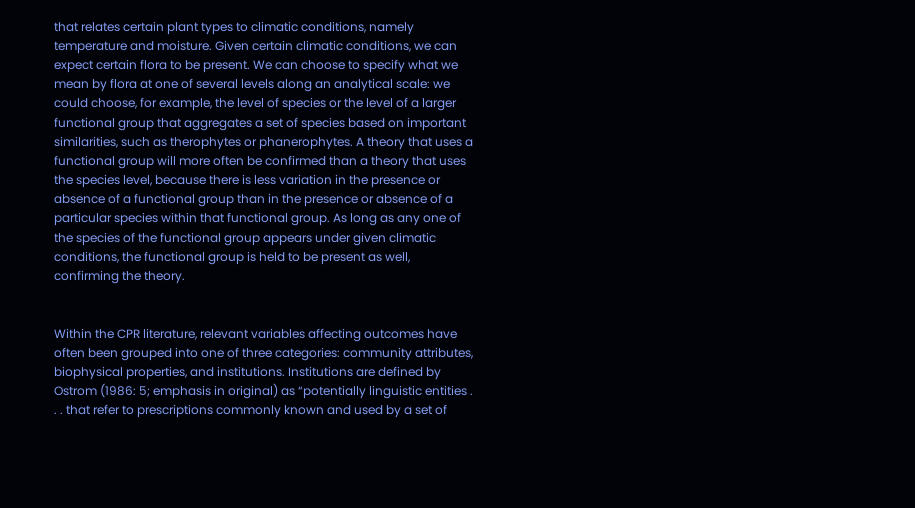that relates certain plant types to climatic conditions, namely temperature and moisture. Given certain climatic conditions, we can expect certain flora to be present. We can choose to specify what we mean by flora at one of several levels along an analytical scale: we could choose, for example, the level of species or the level of a larger functional group that aggregates a set of species based on important similarities, such as therophytes or phanerophytes. A theory that uses a functional group will more often be confirmed than a theory that uses the species level, because there is less variation in the presence or absence of a functional group than in the presence or absence of a particular species within that functional group. As long as any one of the species of the functional group appears under given climatic conditions, the functional group is held to be present as well, confirming the theory.


Within the CPR literature, relevant variables affecting outcomes have often been grouped into one of three categories: community attributes, biophysical properties, and institutions. Institutions are defined by Ostrom (1986: 5; emphasis in original) as “potentially linguistic entities . . . that refer to prescriptions commonly known and used by a set of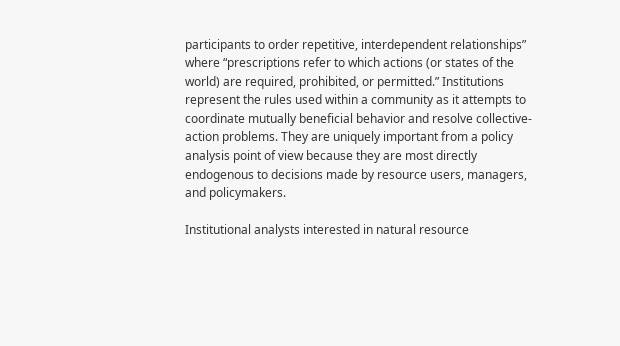participants to order repetitive, interdependent relationships” where “prescriptions refer to which actions (or states of the world) are required, prohibited, or permitted.” Institutions represent the rules used within a community as it attempts to coordinate mutually beneficial behavior and resolve collective-action problems. They are uniquely important from a policy analysis point of view because they are most directly endogenous to decisions made by resource users, managers, and policymakers.

Institutional analysts interested in natural resource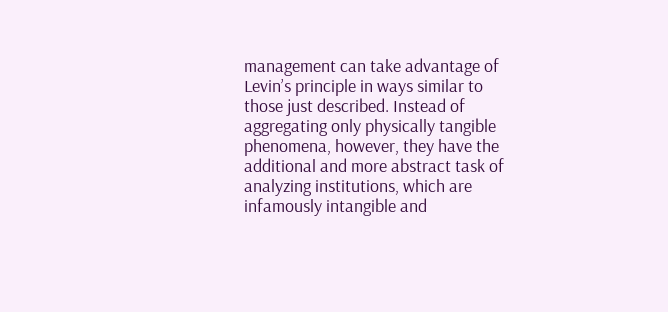management can take advantage of Levin’s principle in ways similar to those just described. Instead of aggregating only physically tangible phenomena, however, they have the additional and more abstract task of analyzing institutions, which are infamously intangible and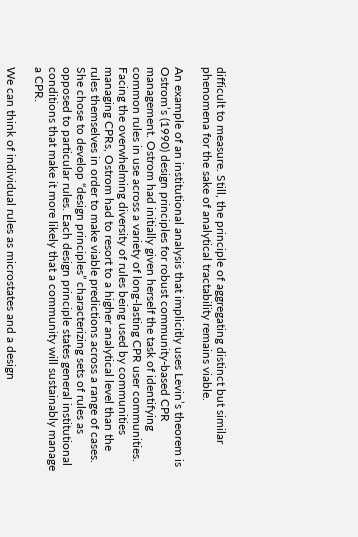difficult to measure. Still, the principle of aggregating distinct but similar phenomena for the sake of analytical tractability remains viable.

An example of an institutional analysis that implicitly uses Levin’s theorem is Ostrom’s (1990) design principles for robust community-based CPR management. Ostrom had initially given herself the task of identifying common rules in use across a variety of long-lasting CPR user communities. Facing the overwhelming diversity of rules being used by communities managing CPRs, Ostrom had to resort to a higher analytical level than the rules themselves in order to make viable predictions across a range of cases. She chose to develop “design principles” characterizing sets of rules as opposed to particular rules. Each design principle states general institutional conditions that make it more likely that a community will sustainably manage a CPR.

We can think of individual rules as microstates and a design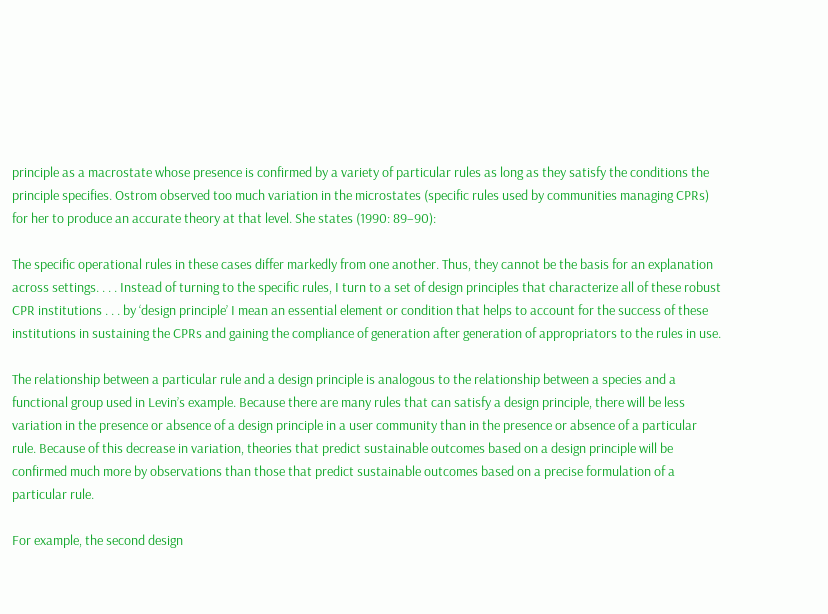principle as a macrostate whose presence is confirmed by a variety of particular rules as long as they satisfy the conditions the principle specifies. Ostrom observed too much variation in the microstates (specific rules used by communities managing CPRs) for her to produce an accurate theory at that level. She states (1990: 89–90):

The specific operational rules in these cases differ markedly from one another. Thus, they cannot be the basis for an explanation across settings. . . . Instead of turning to the specific rules, I turn to a set of design principles that characterize all of these robust CPR institutions . . . by ‘design principle’ I mean an essential element or condition that helps to account for the success of these institutions in sustaining the CPRs and gaining the compliance of generation after generation of appropriators to the rules in use.

The relationship between a particular rule and a design principle is analogous to the relationship between a species and a functional group used in Levin’s example. Because there are many rules that can satisfy a design principle, there will be less variation in the presence or absence of a design principle in a user community than in the presence or absence of a particular rule. Because of this decrease in variation, theories that predict sustainable outcomes based on a design principle will be confirmed much more by observations than those that predict sustainable outcomes based on a precise formulation of a particular rule.

For example, the second design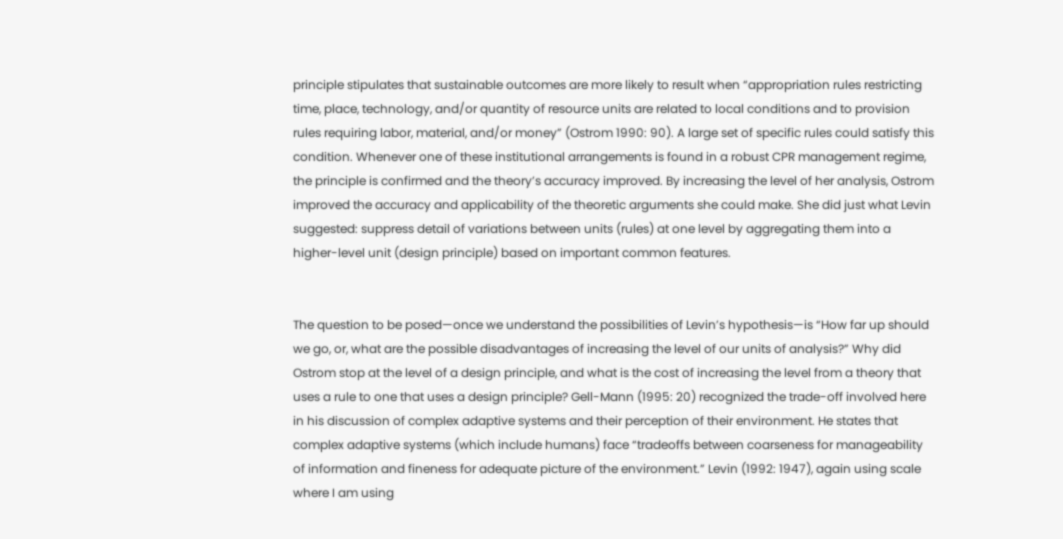principle stipulates that sustainable outcomes are more likely to result when “appropriation rules restricting time, place, technology, and/or quantity of resource units are related to local conditions and to provision rules requiring labor, material, and/or money” (Ostrom 1990: 90). A large set of specific rules could satisfy this condition. Whenever one of these institutional arrangements is found in a robust CPR management regime, the principle is confirmed and the theory’s accuracy improved. By increasing the level of her analysis, Ostrom improved the accuracy and applicability of the theoretic arguments she could make. She did just what Levin suggested: suppress detail of variations between units (rules) at one level by aggregating them into a higher-level unit (design principle) based on important common features.


The question to be posed—once we understand the possibilities of Levin’s hypothesis—is “How far up should we go, or, what are the possible disadvantages of increasing the level of our units of analysis?” Why did Ostrom stop at the level of a design principle, and what is the cost of increasing the level from a theory that uses a rule to one that uses a design principle? Gell-Mann (1995: 20) recognized the trade-off involved here in his discussion of complex adaptive systems and their perception of their environment. He states that complex adaptive systems (which include humans) face “tradeoffs between coarseness for manageability of information and fineness for adequate picture of the environment.” Levin (1992: 1947), again using scale where I am using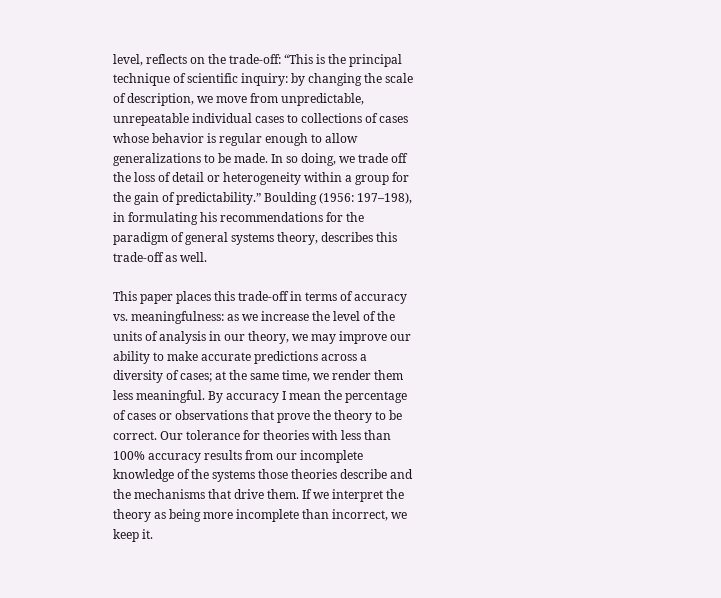level, reflects on the trade-off: “This is the principal technique of scientific inquiry: by changing the scale of description, we move from unpredictable, unrepeatable individual cases to collections of cases whose behavior is regular enough to allow generalizations to be made. In so doing, we trade off the loss of detail or heterogeneity within a group for the gain of predictability.” Boulding (1956: 197–198), in formulating his recommendations for the paradigm of general systems theory, describes this trade-off as well.

This paper places this trade-off in terms of accuracy vs. meaningfulness: as we increase the level of the units of analysis in our theory, we may improve our ability to make accurate predictions across a diversity of cases; at the same time, we render them less meaningful. By accuracy I mean the percentage of cases or observations that prove the theory to be correct. Our tolerance for theories with less than 100% accuracy results from our incomplete knowledge of the systems those theories describe and the mechanisms that drive them. If we interpret the theory as being more incomplete than incorrect, we keep it.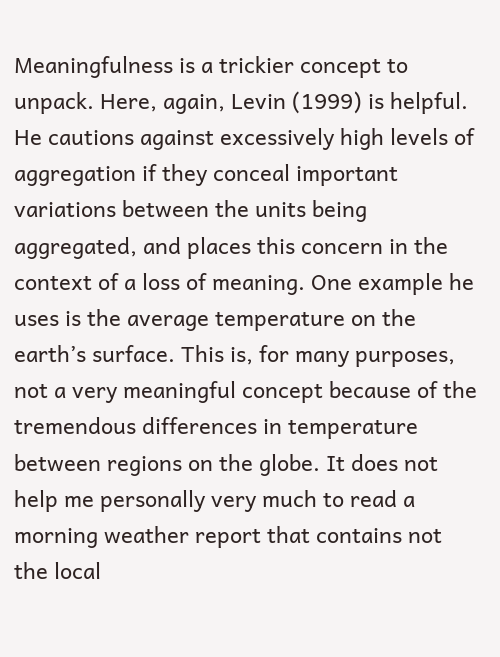Meaningfulness is a trickier concept to unpack. Here, again, Levin (1999) is helpful. He cautions against excessively high levels of aggregation if they conceal important variations between the units being aggregated, and places this concern in the context of a loss of meaning. One example he uses is the average temperature on the earth’s surface. This is, for many purposes, not a very meaningful concept because of the tremendous differences in temperature between regions on the globe. It does not help me personally very much to read a morning weather report that contains not the local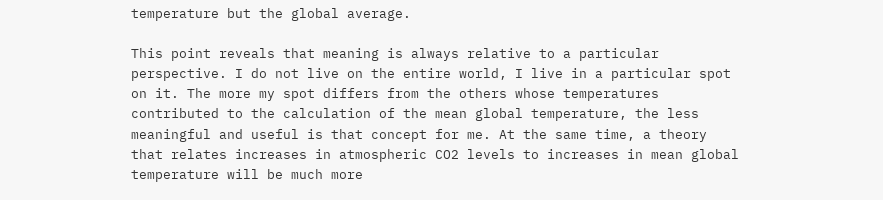temperature but the global average.

This point reveals that meaning is always relative to a particular perspective. I do not live on the entire world, I live in a particular spot on it. The more my spot differs from the others whose temperatures contributed to the calculation of the mean global temperature, the less meaningful and useful is that concept for me. At the same time, a theory that relates increases in atmospheric CO2 levels to increases in mean global temperature will be much more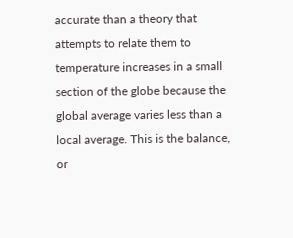accurate than a theory that attempts to relate them to temperature increases in a small section of the globe because the global average varies less than a local average. This is the balance, or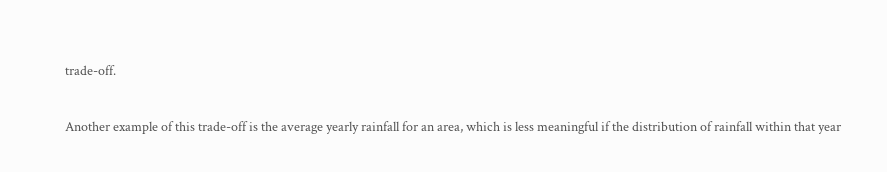trade-off.

Another example of this trade-off is the average yearly rainfall for an area, which is less meaningful if the distribution of rainfall within that year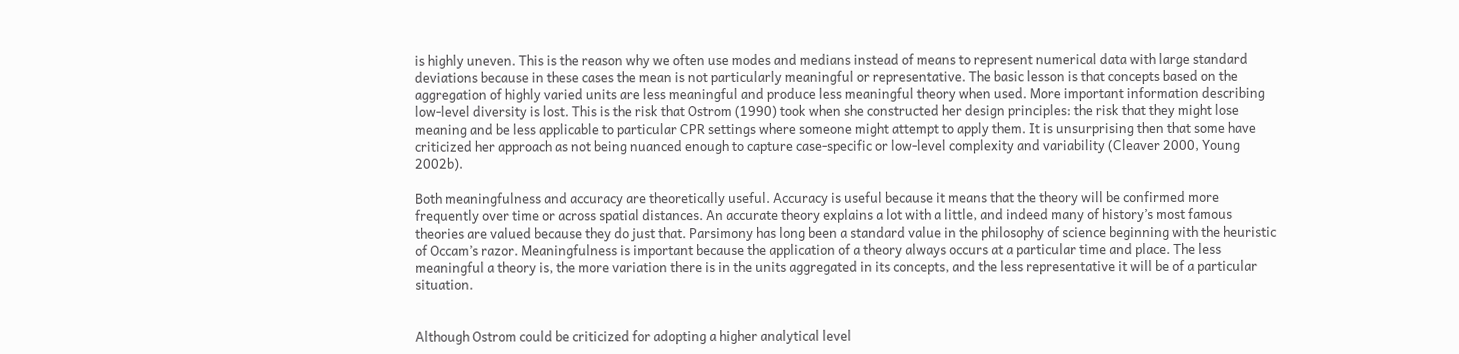is highly uneven. This is the reason why we often use modes and medians instead of means to represent numerical data with large standard deviations because in these cases the mean is not particularly meaningful or representative. The basic lesson is that concepts based on the aggregation of highly varied units are less meaningful and produce less meaningful theory when used. More important information describing low-level diversity is lost. This is the risk that Ostrom (1990) took when she constructed her design principles: the risk that they might lose meaning and be less applicable to particular CPR settings where someone might attempt to apply them. It is unsurprising then that some have criticized her approach as not being nuanced enough to capture case-specific or low-level complexity and variability (Cleaver 2000, Young 2002b).

Both meaningfulness and accuracy are theoretically useful. Accuracy is useful because it means that the theory will be confirmed more frequently over time or across spatial distances. An accurate theory explains a lot with a little, and indeed many of history’s most famous theories are valued because they do just that. Parsimony has long been a standard value in the philosophy of science beginning with the heuristic of Occam’s razor. Meaningfulness is important because the application of a theory always occurs at a particular time and place. The less meaningful a theory is, the more variation there is in the units aggregated in its concepts, and the less representative it will be of a particular situation.


Although Ostrom could be criticized for adopting a higher analytical level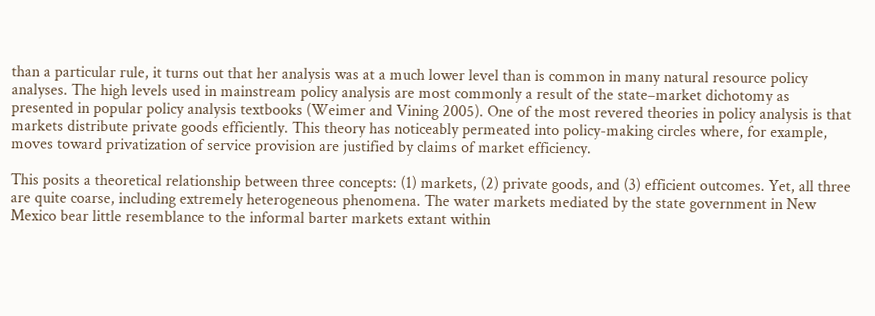than a particular rule, it turns out that her analysis was at a much lower level than is common in many natural resource policy analyses. The high levels used in mainstream policy analysis are most commonly a result of the state–market dichotomy as presented in popular policy analysis textbooks (Weimer and Vining 2005). One of the most revered theories in policy analysis is that markets distribute private goods efficiently. This theory has noticeably permeated into policy-making circles where, for example, moves toward privatization of service provision are justified by claims of market efficiency.

This posits a theoretical relationship between three concepts: (1) markets, (2) private goods, and (3) efficient outcomes. Yet, all three are quite coarse, including extremely heterogeneous phenomena. The water markets mediated by the state government in New Mexico bear little resemblance to the informal barter markets extant within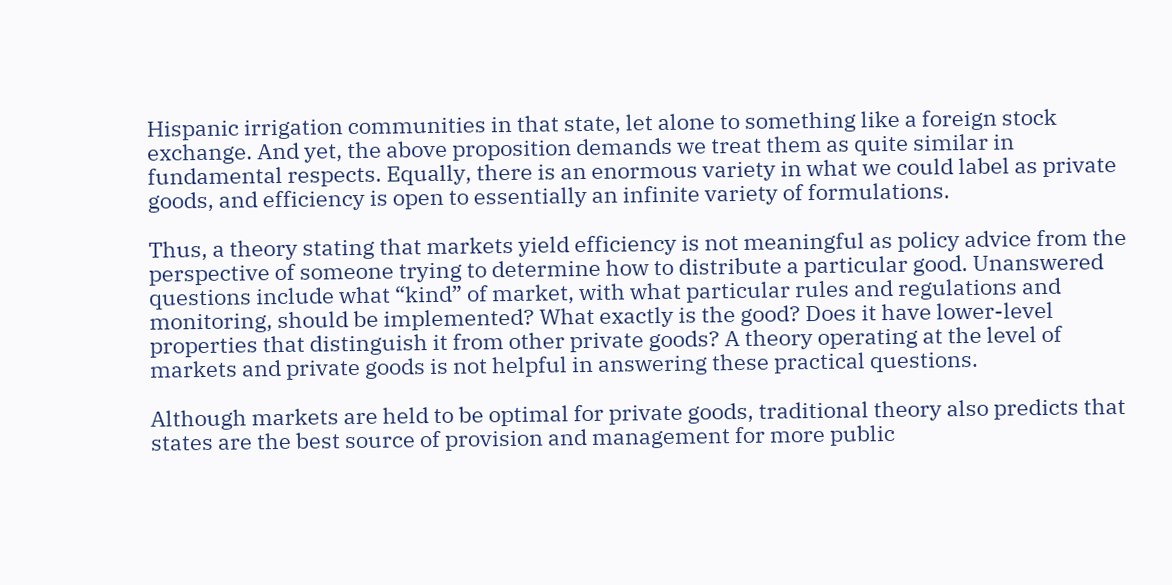Hispanic irrigation communities in that state, let alone to something like a foreign stock exchange. And yet, the above proposition demands we treat them as quite similar in fundamental respects. Equally, there is an enormous variety in what we could label as private goods, and efficiency is open to essentially an infinite variety of formulations.

Thus, a theory stating that markets yield efficiency is not meaningful as policy advice from the perspective of someone trying to determine how to distribute a particular good. Unanswered questions include what “kind” of market, with what particular rules and regulations and monitoring, should be implemented? What exactly is the good? Does it have lower-level properties that distinguish it from other private goods? A theory operating at the level of markets and private goods is not helpful in answering these practical questions.

Although markets are held to be optimal for private goods, traditional theory also predicts that states are the best source of provision and management for more public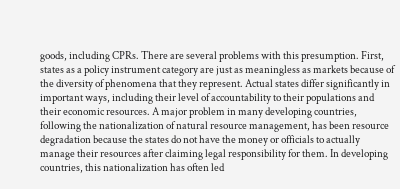goods, including CPRs. There are several problems with this presumption. First, states as a policy instrument category are just as meaningless as markets because of the diversity of phenomena that they represent. Actual states differ significantly in important ways, including their level of accountability to their populations and their economic resources. A major problem in many developing countries, following the nationalization of natural resource management, has been resource degradation because the states do not have the money or officials to actually manage their resources after claiming legal responsibility for them. In developing countries, this nationalization has often led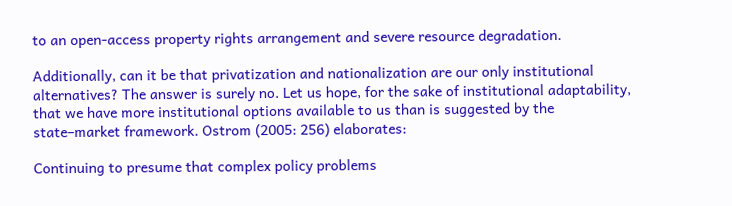to an open-access property rights arrangement and severe resource degradation.

Additionally, can it be that privatization and nationalization are our only institutional alternatives? The answer is surely no. Let us hope, for the sake of institutional adaptability, that we have more institutional options available to us than is suggested by the state–market framework. Ostrom (2005: 256) elaborates:

Continuing to presume that complex policy problems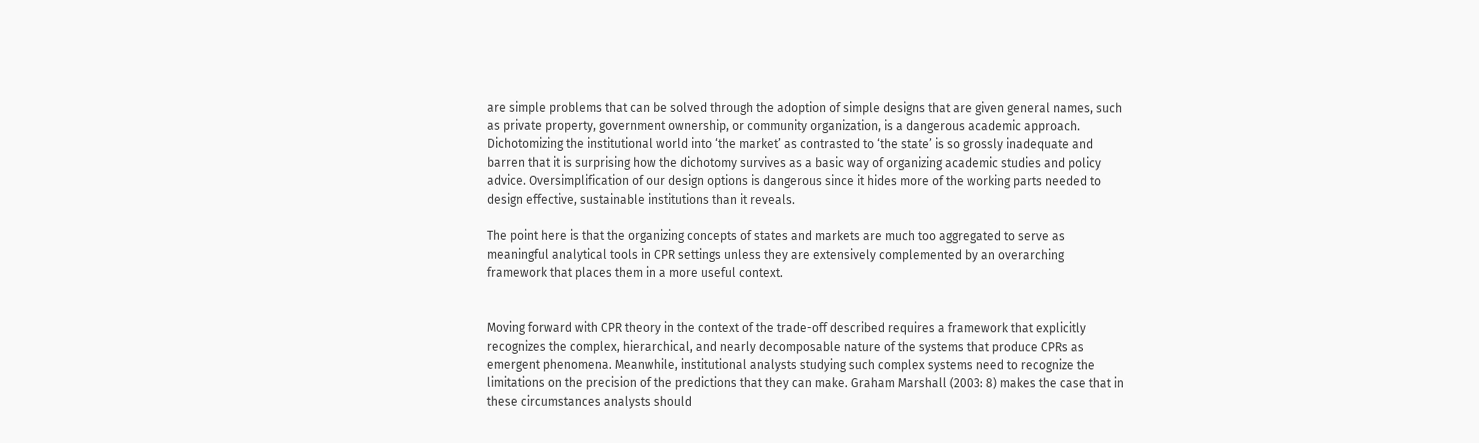are simple problems that can be solved through the adoption of simple designs that are given general names, such as private property, government ownership, or community organization, is a dangerous academic approach. Dichotomizing the institutional world into ‘the market’ as contrasted to ‘the state’ is so grossly inadequate and barren that it is surprising how the dichotomy survives as a basic way of organizing academic studies and policy advice. Oversimplification of our design options is dangerous since it hides more of the working parts needed to design effective, sustainable institutions than it reveals.

The point here is that the organizing concepts of states and markets are much too aggregated to serve as meaningful analytical tools in CPR settings unless they are extensively complemented by an overarching framework that places them in a more useful context.


Moving forward with CPR theory in the context of the trade-off described requires a framework that explicitly recognizes the complex, hierarchical, and nearly decomposable nature of the systems that produce CPRs as emergent phenomena. Meanwhile, institutional analysts studying such complex systems need to recognize the limitations on the precision of the predictions that they can make. Graham Marshall (2003: 8) makes the case that in these circumstances analysts should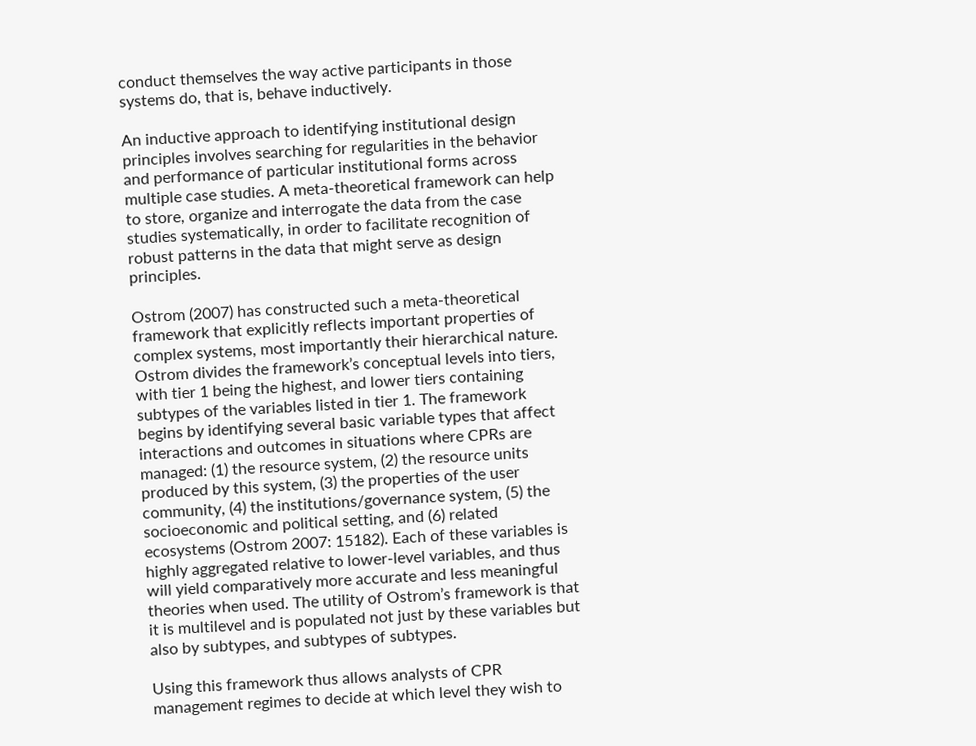conduct themselves the way active participants in those systems do, that is, behave inductively.

An inductive approach to identifying institutional design principles involves searching for regularities in the behavior and performance of particular institutional forms across multiple case studies. A meta-theoretical framework can help to store, organize and interrogate the data from the case studies systematically, in order to facilitate recognition of robust patterns in the data that might serve as design principles.

Ostrom (2007) has constructed such a meta-theoretical framework that explicitly reflects important properties of complex systems, most importantly their hierarchical nature. Ostrom divides the framework’s conceptual levels into tiers, with tier 1 being the highest, and lower tiers containing subtypes of the variables listed in tier 1. The framework begins by identifying several basic variable types that affect interactions and outcomes in situations where CPRs are managed: (1) the resource system, (2) the resource units produced by this system, (3) the properties of the user community, (4) the institutions/governance system, (5) the socioeconomic and political setting, and (6) related ecosystems (Ostrom 2007: 15182). Each of these variables is highly aggregated relative to lower-level variables, and thus will yield comparatively more accurate and less meaningful theories when used. The utility of Ostrom’s framework is that it is multilevel and is populated not just by these variables but also by subtypes, and subtypes of subtypes.

Using this framework thus allows analysts of CPR management regimes to decide at which level they wish to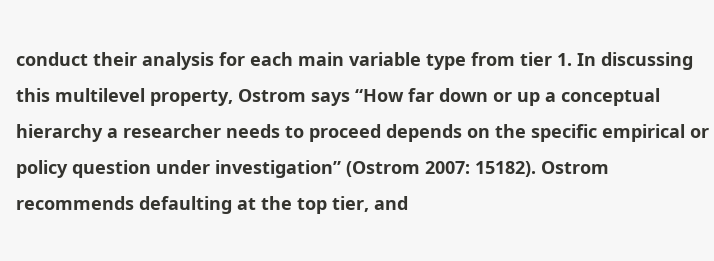conduct their analysis for each main variable type from tier 1. In discussing this multilevel property, Ostrom says “How far down or up a conceptual hierarchy a researcher needs to proceed depends on the specific empirical or policy question under investigation” (Ostrom 2007: 15182). Ostrom recommends defaulting at the top tier, and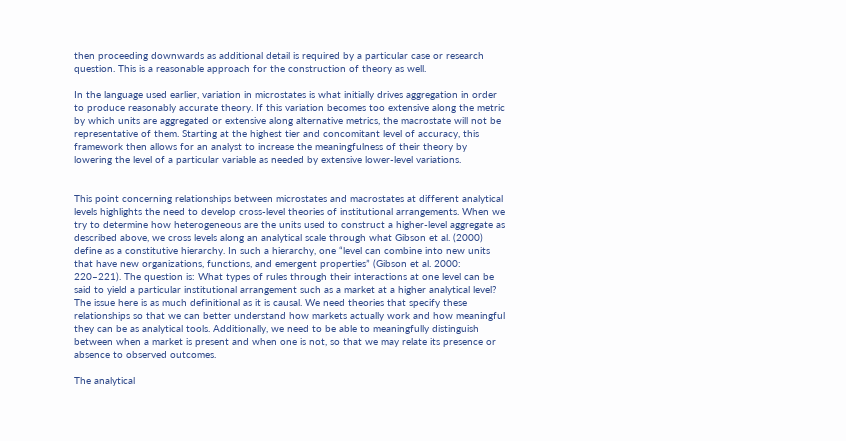then proceeding downwards as additional detail is required by a particular case or research question. This is a reasonable approach for the construction of theory as well.

In the language used earlier, variation in microstates is what initially drives aggregation in order to produce reasonably accurate theory. If this variation becomes too extensive along the metric by which units are aggregated or extensive along alternative metrics, the macrostate will not be representative of them. Starting at the highest tier and concomitant level of accuracy, this framework then allows for an analyst to increase the meaningfulness of their theory by lowering the level of a particular variable as needed by extensive lower-level variations.


This point concerning relationships between microstates and macrostates at different analytical levels highlights the need to develop cross-level theories of institutional arrangements. When we try to determine how heterogeneous are the units used to construct a higher-level aggregate as described above, we cross levels along an analytical scale through what Gibson et al. (2000) define as a constitutive hierarchy. In such a hierarchy, one “level can combine into new units that have new organizations, functions, and emergent properties” (Gibson et al. 2000: 220–221). The question is: What types of rules through their interactions at one level can be said to yield a particular institutional arrangement such as a market at a higher analytical level? The issue here is as much definitional as it is causal. We need theories that specify these relationships so that we can better understand how markets actually work and how meaningful they can be as analytical tools. Additionally, we need to be able to meaningfully distinguish between when a market is present and when one is not, so that we may relate its presence or absence to observed outcomes.

The analytical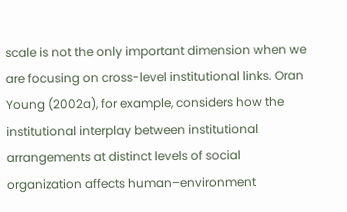scale is not the only important dimension when we are focusing on cross-level institutional links. Oran Young (2002a), for example, considers how the institutional interplay between institutional arrangements at distinct levels of social organization affects human–environment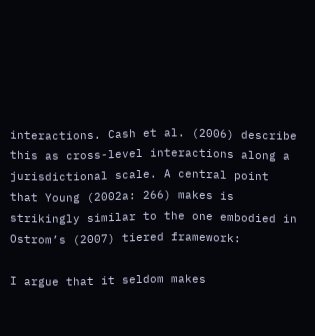interactions. Cash et al. (2006) describe this as cross-level interactions along a jurisdictional scale. A central point that Young (2002a: 266) makes is strikingly similar to the one embodied in Ostrom’s (2007) tiered framework:

I argue that it seldom makes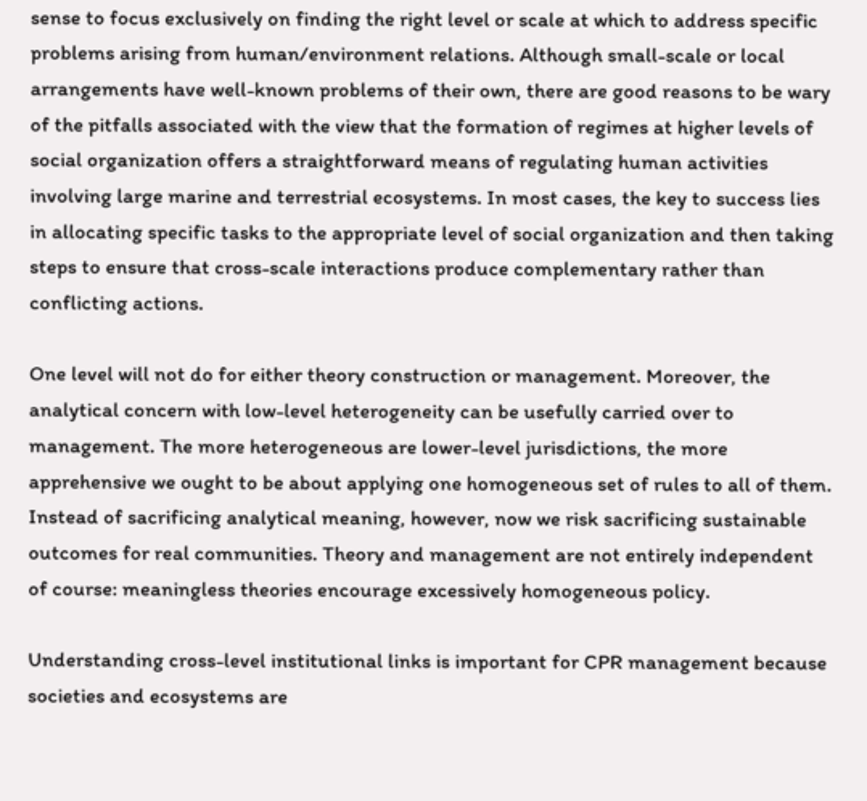sense to focus exclusively on finding the right level or scale at which to address specific problems arising from human/environment relations. Although small-scale or local arrangements have well-known problems of their own, there are good reasons to be wary of the pitfalls associated with the view that the formation of regimes at higher levels of social organization offers a straightforward means of regulating human activities involving large marine and terrestrial ecosystems. In most cases, the key to success lies in allocating specific tasks to the appropriate level of social organization and then taking steps to ensure that cross-scale interactions produce complementary rather than conflicting actions.

One level will not do for either theory construction or management. Moreover, the analytical concern with low-level heterogeneity can be usefully carried over to management. The more heterogeneous are lower-level jurisdictions, the more apprehensive we ought to be about applying one homogeneous set of rules to all of them. Instead of sacrificing analytical meaning, however, now we risk sacrificing sustainable outcomes for real communities. Theory and management are not entirely independent of course: meaningless theories encourage excessively homogeneous policy.

Understanding cross-level institutional links is important for CPR management because societies and ecosystems are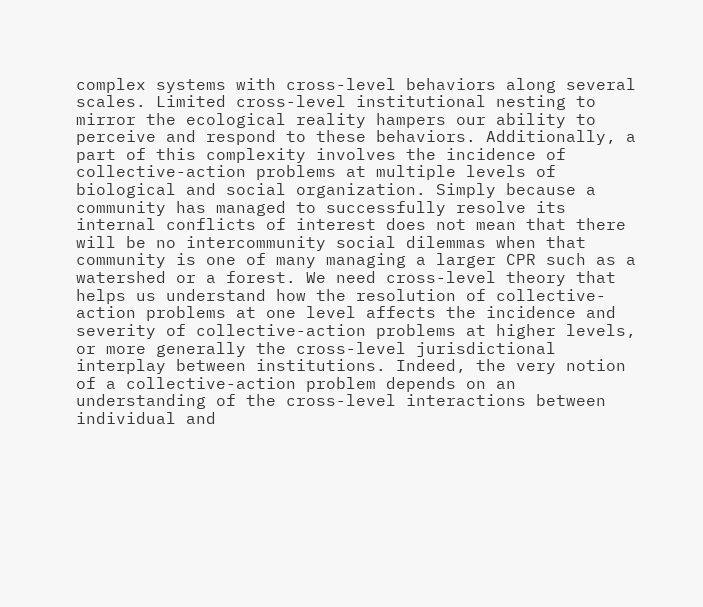complex systems with cross-level behaviors along several scales. Limited cross-level institutional nesting to mirror the ecological reality hampers our ability to perceive and respond to these behaviors. Additionally, a part of this complexity involves the incidence of collective-action problems at multiple levels of biological and social organization. Simply because a community has managed to successfully resolve its internal conflicts of interest does not mean that there will be no intercommunity social dilemmas when that community is one of many managing a larger CPR such as a watershed or a forest. We need cross-level theory that helps us understand how the resolution of collective-action problems at one level affects the incidence and severity of collective-action problems at higher levels, or more generally the cross-level jurisdictional interplay between institutions. Indeed, the very notion of a collective-action problem depends on an understanding of the cross-level interactions between individual and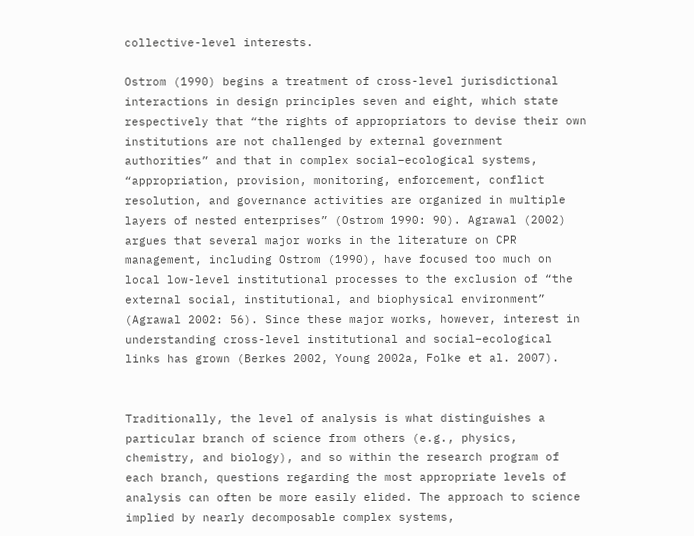collective-level interests.

Ostrom (1990) begins a treatment of cross-level jurisdictional interactions in design principles seven and eight, which state respectively that “the rights of appropriators to devise their own institutions are not challenged by external government authorities” and that in complex social–ecological systems, “appropriation, provision, monitoring, enforcement, conflict resolution, and governance activities are organized in multiple layers of nested enterprises” (Ostrom 1990: 90). Agrawal (2002) argues that several major works in the literature on CPR management, including Ostrom (1990), have focused too much on local low-level institutional processes to the exclusion of “the external social, institutional, and biophysical environment” (Agrawal 2002: 56). Since these major works, however, interest in understanding cross-level institutional and social–ecological links has grown (Berkes 2002, Young 2002a, Folke et al. 2007).


Traditionally, the level of analysis is what distinguishes a particular branch of science from others (e.g., physics, chemistry, and biology), and so within the research program of each branch, questions regarding the most appropriate levels of analysis can often be more easily elided. The approach to science implied by nearly decomposable complex systems,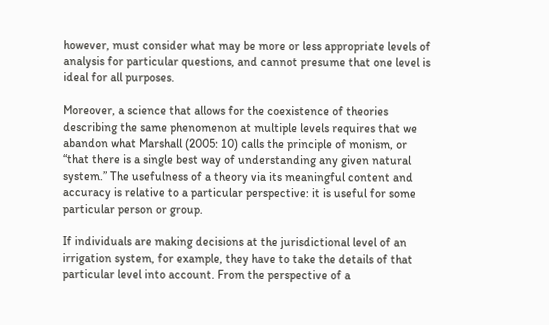however, must consider what may be more or less appropriate levels of analysis for particular questions, and cannot presume that one level is ideal for all purposes.

Moreover, a science that allows for the coexistence of theories describing the same phenomenon at multiple levels requires that we abandon what Marshall (2005: 10) calls the principle of monism, or “that there is a single best way of understanding any given natural system.” The usefulness of a theory via its meaningful content and accuracy is relative to a particular perspective: it is useful for some particular person or group.

If individuals are making decisions at the jurisdictional level of an irrigation system, for example, they have to take the details of that particular level into account. From the perspective of a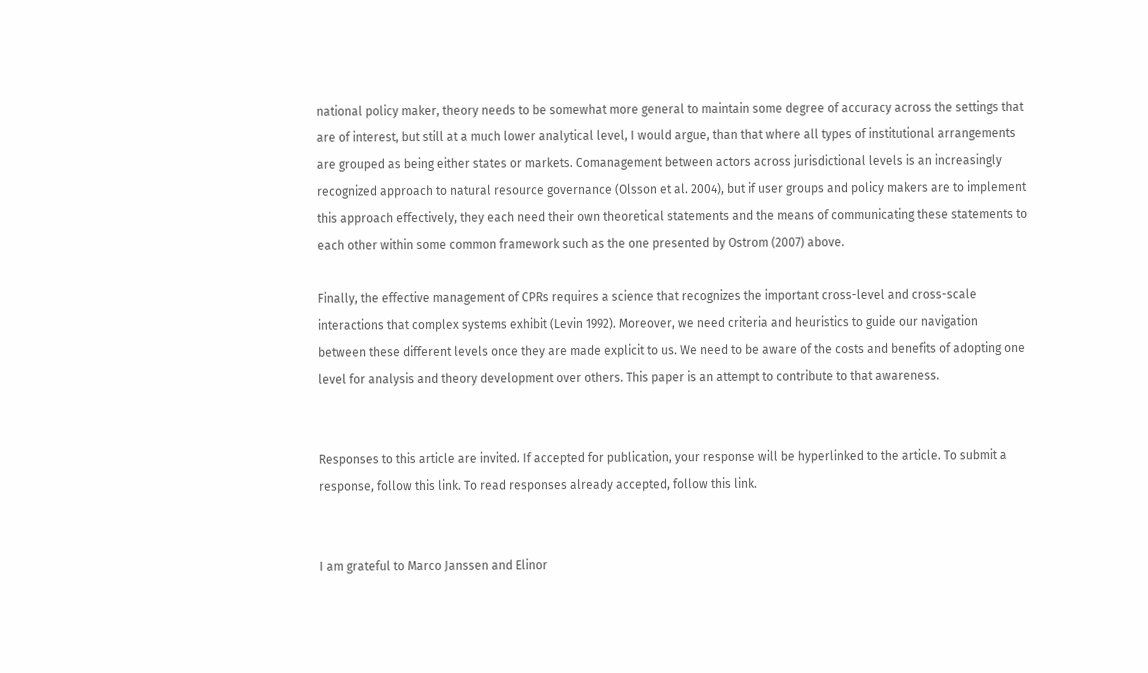national policy maker, theory needs to be somewhat more general to maintain some degree of accuracy across the settings that are of interest, but still at a much lower analytical level, I would argue, than that where all types of institutional arrangements are grouped as being either states or markets. Comanagement between actors across jurisdictional levels is an increasingly recognized approach to natural resource governance (Olsson et al. 2004), but if user groups and policy makers are to implement this approach effectively, they each need their own theoretical statements and the means of communicating these statements to each other within some common framework such as the one presented by Ostrom (2007) above.

Finally, the effective management of CPRs requires a science that recognizes the important cross-level and cross-scale interactions that complex systems exhibit (Levin 1992). Moreover, we need criteria and heuristics to guide our navigation between these different levels once they are made explicit to us. We need to be aware of the costs and benefits of adopting one level for analysis and theory development over others. This paper is an attempt to contribute to that awareness.


Responses to this article are invited. If accepted for publication, your response will be hyperlinked to the article. To submit a response, follow this link. To read responses already accepted, follow this link.


I am grateful to Marco Janssen and Elinor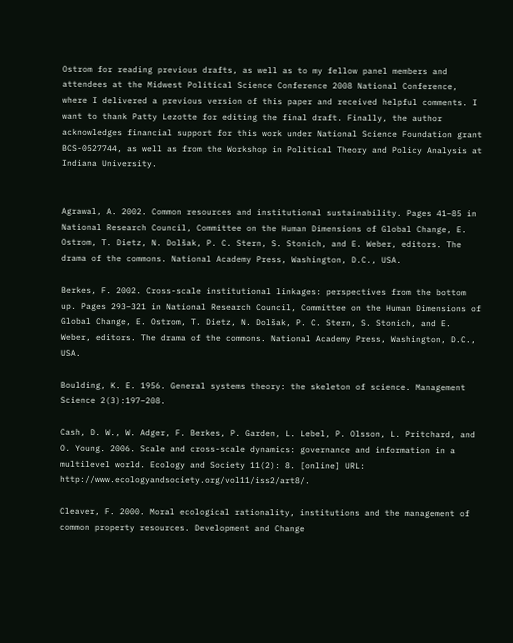Ostrom for reading previous drafts, as well as to my fellow panel members and attendees at the Midwest Political Science Conference 2008 National Conference, where I delivered a previous version of this paper and received helpful comments. I want to thank Patty Lezotte for editing the final draft. Finally, the author acknowledges financial support for this work under National Science Foundation grant BCS-0527744, as well as from the Workshop in Political Theory and Policy Analysis at Indiana University.


Agrawal, A. 2002. Common resources and institutional sustainability. Pages 41–85 in National Research Council, Committee on the Human Dimensions of Global Change, E. Ostrom, T. Dietz, N. Dolšak, P. C. Stern, S. Stonich, and E. Weber, editors. The drama of the commons. National Academy Press, Washington, D.C., USA.

Berkes, F. 2002. Cross-scale institutional linkages: perspectives from the bottom up. Pages 293–321 in National Research Council, Committee on the Human Dimensions of Global Change, E. Ostrom, T. Dietz, N. Dolšak, P. C. Stern, S. Stonich, and E. Weber, editors. The drama of the commons. National Academy Press, Washington, D.C., USA.

Boulding, K. E. 1956. General systems theory: the skeleton of science. Management Science 2(3):197–208.

Cash, D. W., W. Adger, F. Berkes, P. Garden, L. Lebel, P. Olsson, L. Pritchard, and O. Young. 2006. Scale and cross-scale dynamics: governance and information in a multilevel world. Ecology and Society 11(2): 8. [online] URL: http://www.ecologyandsociety.org/vol11/iss2/art8/.

Cleaver, F. 2000. Moral ecological rationality, institutions and the management of common property resources. Development and Change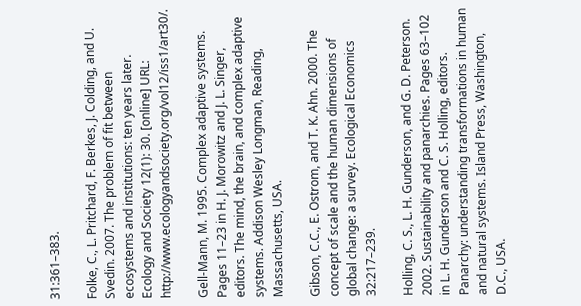31:361–383.

Folke, C., L. Pritchard, F. Berkes, J. Colding, and U. Svedin. 2007. The problem of fit between ecosystems and institutions: ten years later. Ecology and Society 12(1): 30. [online] URL: http://www.ecologyandsociety.org/vol12/iss1/art30/.

Gell-Mann, M. 1995. Complex adaptive systems. Pages 11–23 in H. J. Morowitz and J. L. Singer, editors. The mind, the brain, and complex adaptive systems. Addison Wesley Longman, Reading, Massachusetts, USA.

Gibson, C.C., E. Ostrom, and T. K. Ahn. 2000. The concept of scale and the human dimensions of global change: a survey. Ecological Economics 32:217–239.

Holling, C. S., L. H. Gunderson, and G. D. Peterson. 2002. Sustainability and panarchies. Pages 63–102 in L. H. Gunderson and C. S. Holling, editors. Panarchy: understanding transformations in human and natural systems. Island Press, Washington, D.C., USA.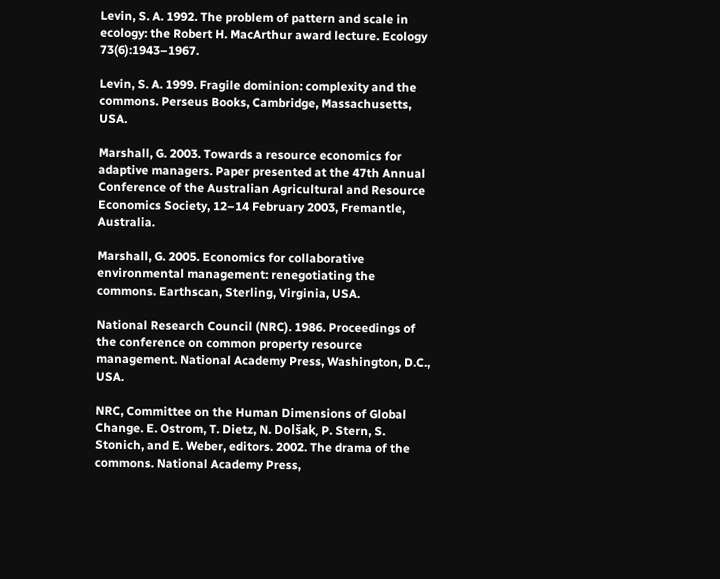Levin, S. A. 1992. The problem of pattern and scale in ecology: the Robert H. MacArthur award lecture. Ecology 73(6):1943–1967.

Levin, S. A. 1999. Fragile dominion: complexity and the commons. Perseus Books, Cambridge, Massachusetts, USA.

Marshall, G. 2003. Towards a resource economics for adaptive managers. Paper presented at the 47th Annual Conference of the Australian Agricultural and Resource Economics Society, 12–14 February 2003, Fremantle, Australia.

Marshall, G. 2005. Economics for collaborative environmental management: renegotiating the commons. Earthscan, Sterling, Virginia, USA.

National Research Council (NRC). 1986. Proceedings of the conference on common property resource management. National Academy Press, Washington, D.C., USA.

NRC, Committee on the Human Dimensions of Global Change. E. Ostrom, T. Dietz, N. Dolšak, P. Stern, S. Stonich, and E. Weber, editors. 2002. The drama of the commons. National Academy Press,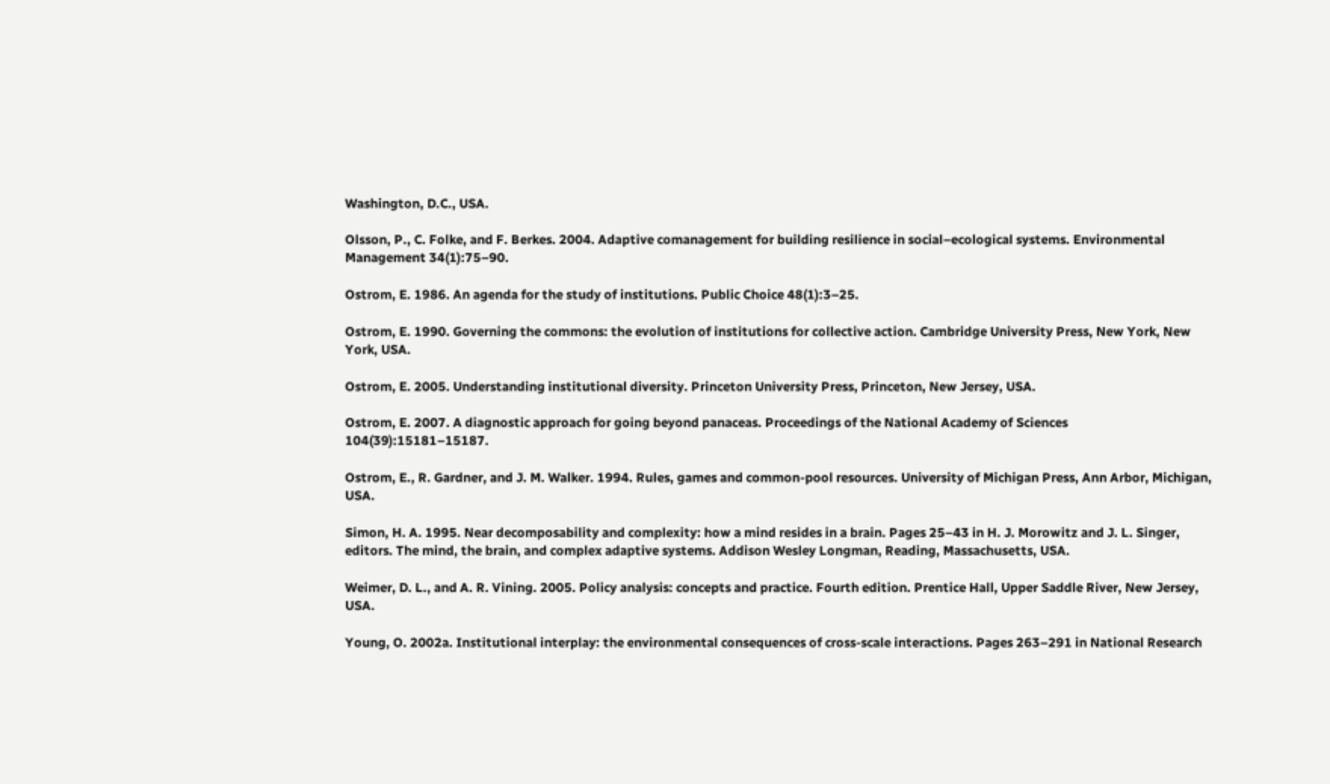Washington, D.C., USA.

Olsson, P., C. Folke, and F. Berkes. 2004. Adaptive comanagement for building resilience in social–ecological systems. Environmental Management 34(1):75–90.

Ostrom, E. 1986. An agenda for the study of institutions. Public Choice 48(1):3–25.

Ostrom, E. 1990. Governing the commons: the evolution of institutions for collective action. Cambridge University Press, New York, New York, USA.

Ostrom, E. 2005. Understanding institutional diversity. Princeton University Press, Princeton, New Jersey, USA.

Ostrom, E. 2007. A diagnostic approach for going beyond panaceas. Proceedings of the National Academy of Sciences 104(39):15181–15187.

Ostrom, E., R. Gardner, and J. M. Walker. 1994. Rules, games and common-pool resources. University of Michigan Press, Ann Arbor, Michigan, USA.

Simon, H. A. 1995. Near decomposability and complexity: how a mind resides in a brain. Pages 25–43 in H. J. Morowitz and J. L. Singer, editors. The mind, the brain, and complex adaptive systems. Addison Wesley Longman, Reading, Massachusetts, USA.

Weimer, D. L., and A. R. Vining. 2005. Policy analysis: concepts and practice. Fourth edition. Prentice Hall, Upper Saddle River, New Jersey, USA.

Young, O. 2002a. Institutional interplay: the environmental consequences of cross-scale interactions. Pages 263–291 in National Research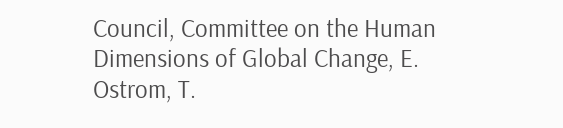Council, Committee on the Human Dimensions of Global Change, E. Ostrom, T.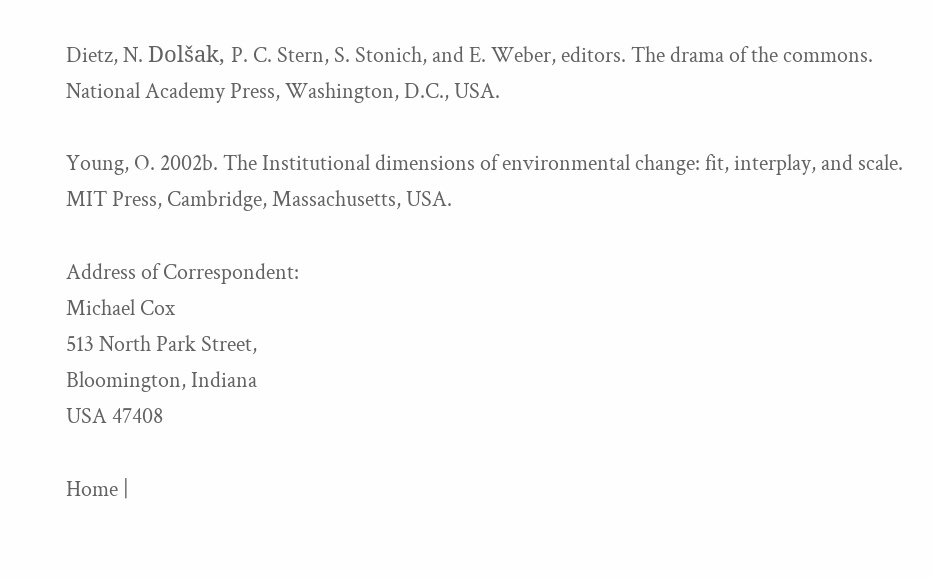Dietz, N. Dolšak, P. C. Stern, S. Stonich, and E. Weber, editors. The drama of the commons. National Academy Press, Washington, D.C., USA.

Young, O. 2002b. The Institutional dimensions of environmental change: fit, interplay, and scale. MIT Press, Cambridge, Massachusetts, USA.

Address of Correspondent:
Michael Cox
513 North Park Street,
Bloomington, Indiana
USA 47408

Home |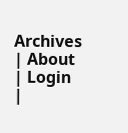Archives | About | Login |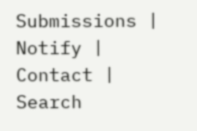Submissions | Notify | Contact | Search